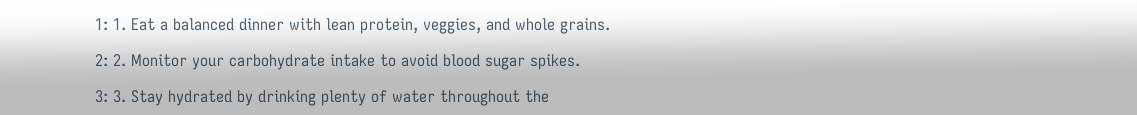1: 1. Eat a balanced dinner with lean protein, veggies, and whole grains.

2: 2. Monitor your carbohydrate intake to avoid blood sugar spikes.

3: 3. Stay hydrated by drinking plenty of water throughout the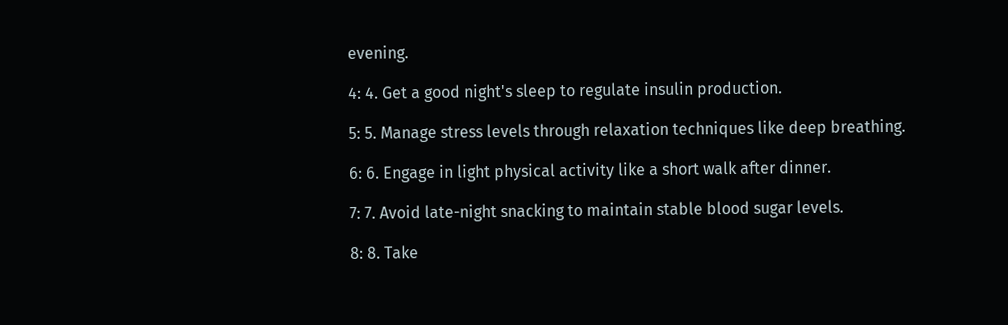evening.

4: 4. Get a good night's sleep to regulate insulin production.

5: 5. Manage stress levels through relaxation techniques like deep breathing.

6: 6. Engage in light physical activity like a short walk after dinner.

7: 7. Avoid late-night snacking to maintain stable blood sugar levels.

8: 8. Take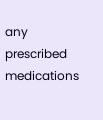any prescribed medications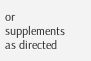or supplements as directed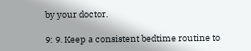by your doctor.

9: 9. Keep a consistent bedtime routine to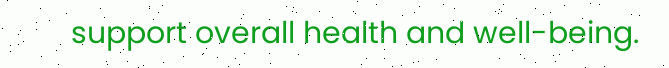support overall health and well-being.